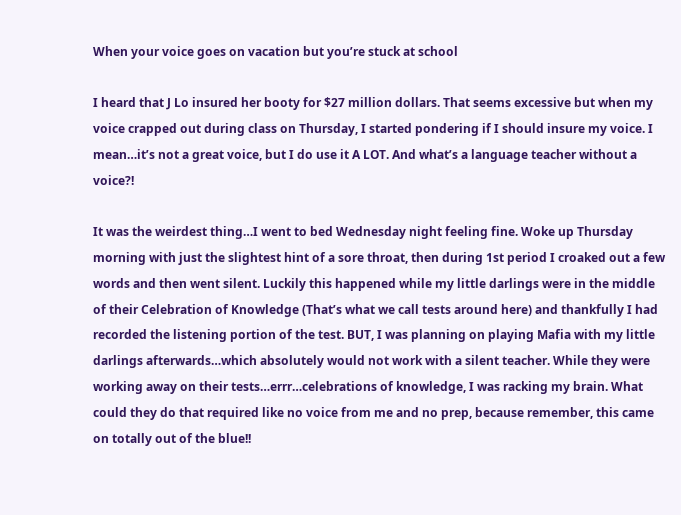When your voice goes on vacation but you’re stuck at school

I heard that J Lo insured her booty for $27 million dollars. That seems excessive but when my voice crapped out during class on Thursday, I started pondering if I should insure my voice. I mean…it’s not a great voice, but I do use it A LOT. And what’s a language teacher without a voice?!

It was the weirdest thing…I went to bed Wednesday night feeling fine. Woke up Thursday morning with just the slightest hint of a sore throat, then during 1st period I croaked out a few words and then went silent. Luckily this happened while my little darlings were in the middle of their Celebration of Knowledge (That’s what we call tests around here) and thankfully I had recorded the listening portion of the test. BUT, I was planning on playing Mafia with my little darlings afterwards…which absolutely would not work with a silent teacher. While they were working away on their tests…errr…celebrations of knowledge, I was racking my brain. What could they do that required like no voice from me and no prep, because remember, this came on totally out of the blue!!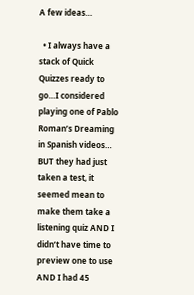A few ideas…

  • I always have a stack of Quick Quizzes ready to go…I considered playing one of Pablo Roman’s Dreaming in Spanish videos… BUT they had just taken a test, it seemed mean to make them take a listening quiz AND I didn’t have time to preview one to use AND I had 45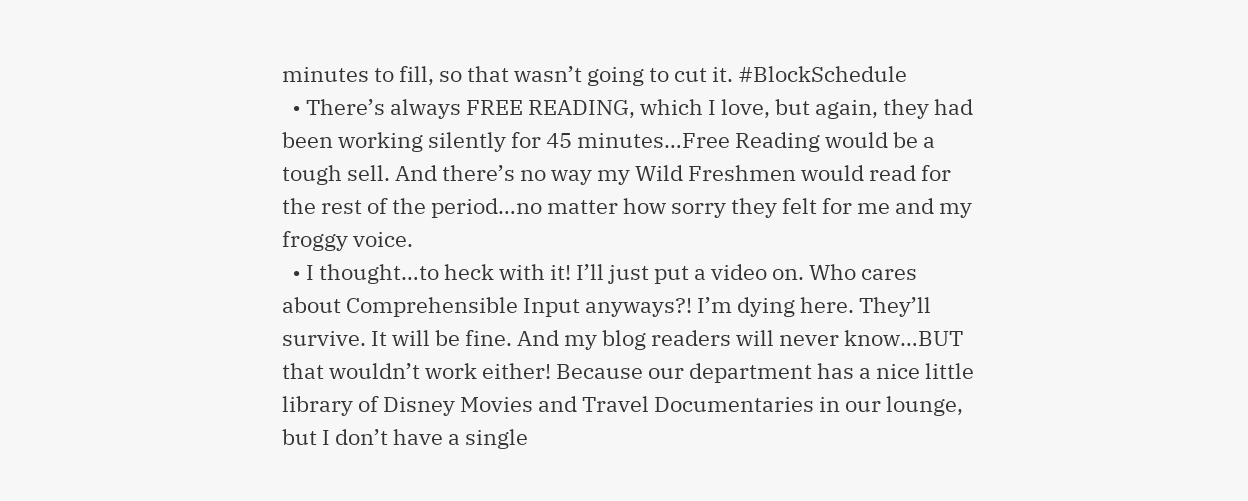minutes to fill, so that wasn’t going to cut it. #BlockSchedule
  • There’s always FREE READING, which I love, but again, they had been working silently for 45 minutes…Free Reading would be a tough sell. And there’s no way my Wild Freshmen would read for the rest of the period…no matter how sorry they felt for me and my froggy voice.
  • I thought…to heck with it! I’ll just put a video on. Who cares about Comprehensible Input anyways?! I’m dying here. They’ll survive. It will be fine. And my blog readers will never know…BUT that wouldn’t work either! Because our department has a nice little library of Disney Movies and Travel Documentaries in our lounge, but I don’t have a single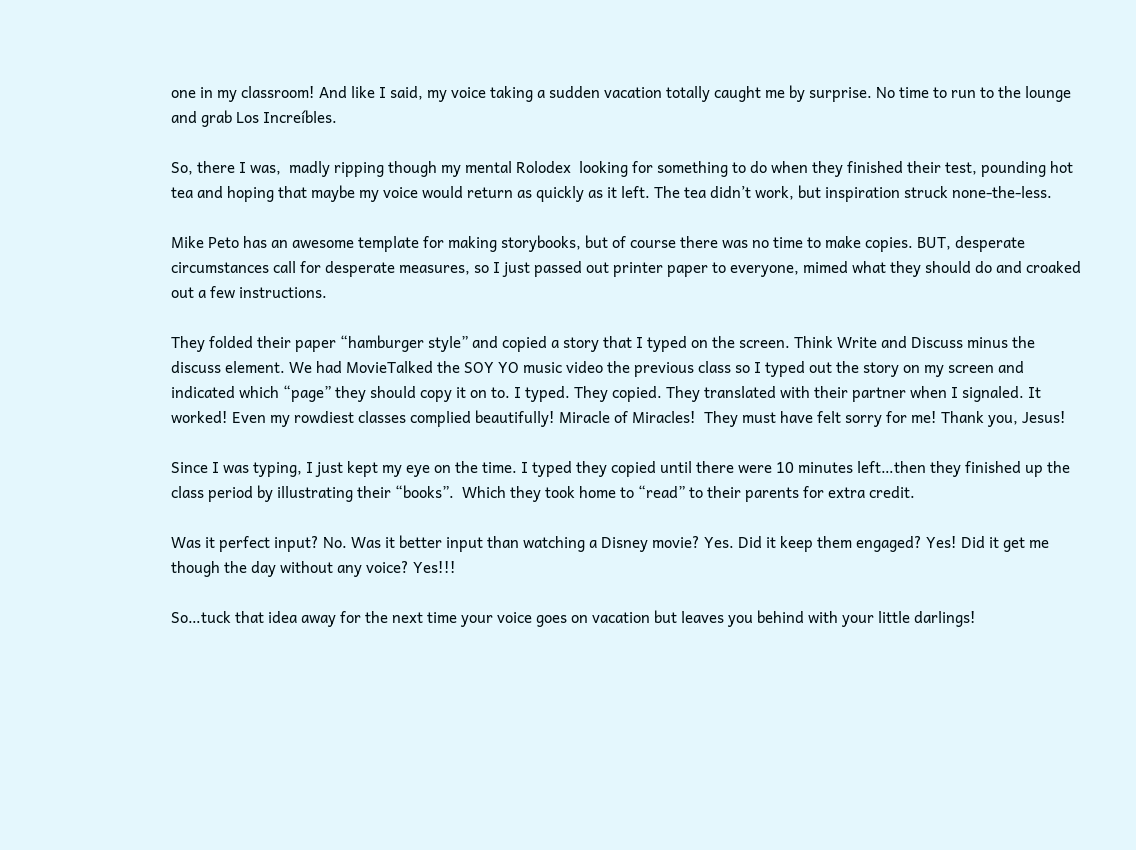one in my classroom! And like I said, my voice taking a sudden vacation totally caught me by surprise. No time to run to the lounge and grab Los Increíbles.

So, there I was,  madly ripping though my mental Rolodex  looking for something to do when they finished their test, pounding hot tea and hoping that maybe my voice would return as quickly as it left. The tea didn’t work, but inspiration struck none-the-less.

Mike Peto has an awesome template for making storybooks, but of course there was no time to make copies. BUT, desperate circumstances call for desperate measures, so I just passed out printer paper to everyone, mimed what they should do and croaked out a few instructions.

They folded their paper “hamburger style” and copied a story that I typed on the screen. Think Write and Discuss minus the discuss element. We had MovieTalked the SOY YO music video the previous class so I typed out the story on my screen and indicated which “page” they should copy it on to. I typed. They copied. They translated with their partner when I signaled. It worked! Even my rowdiest classes complied beautifully! Miracle of Miracles!  They must have felt sorry for me! Thank you, Jesus!

Since I was typing, I just kept my eye on the time. I typed they copied until there were 10 minutes left…then they finished up the class period by illustrating their “books”.  Which they took home to “read” to their parents for extra credit.

Was it perfect input? No. Was it better input than watching a Disney movie? Yes. Did it keep them engaged? Yes! Did it get me though the day without any voice? Yes!!!

So…tuck that idea away for the next time your voice goes on vacation but leaves you behind with your little darlings!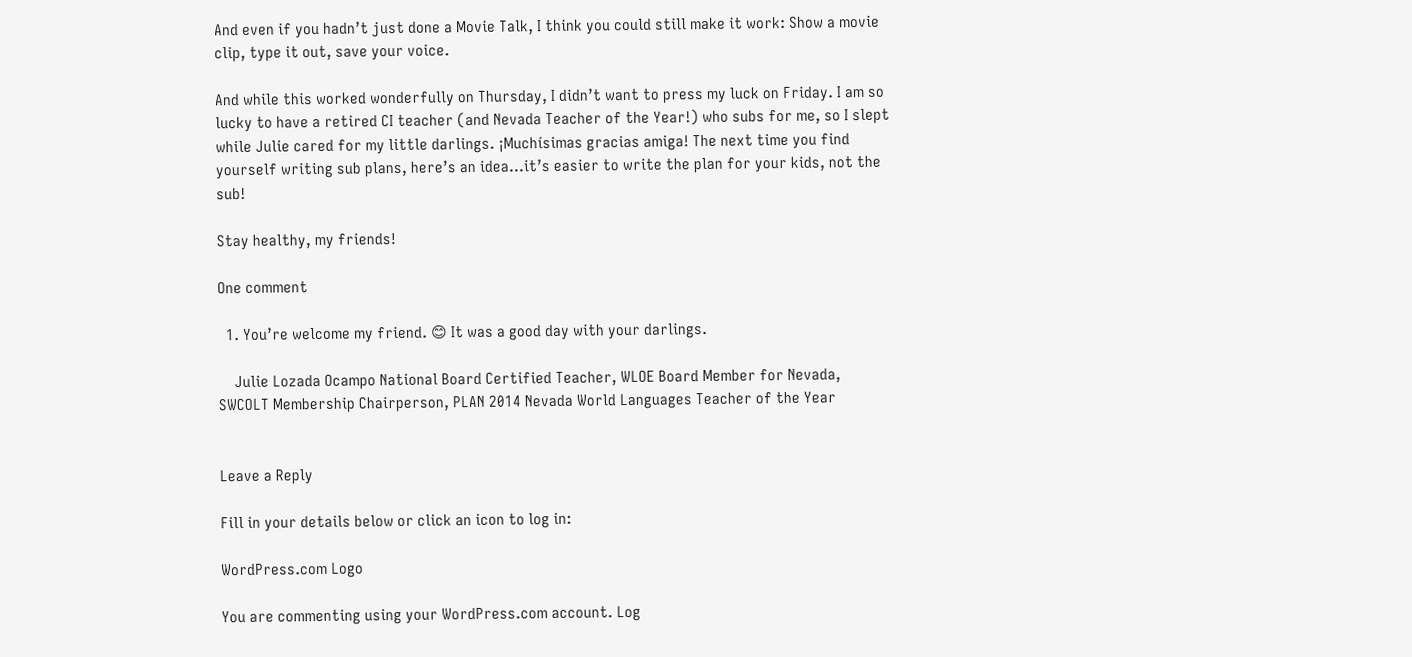And even if you hadn’t just done a Movie Talk, I think you could still make it work: Show a movie clip, type it out, save your voice.

And while this worked wonderfully on Thursday, I didn’t want to press my luck on Friday. I am so lucky to have a retired CI teacher (and Nevada Teacher of the Year!) who subs for me, so I slept while Julie cared for my little darlings. ¡Muchísimas gracias amiga! The next time you find yourself writing sub plans, here’s an idea…it’s easier to write the plan for your kids, not the sub!

Stay healthy, my friends!

One comment

  1. You’re welcome my friend. 😊 It was a good day with your darlings.

    Julie Lozada Ocampo National Board Certified Teacher, WLOE Board Member for Nevada, SWCOLT Membership Chairperson, PLAN 2014 Nevada World Languages Teacher of the Year


Leave a Reply

Fill in your details below or click an icon to log in:

WordPress.com Logo

You are commenting using your WordPress.com account. Log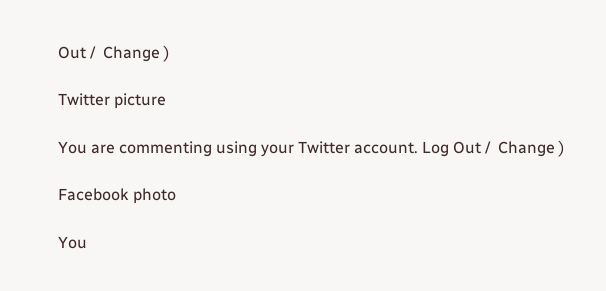Out /  Change )

Twitter picture

You are commenting using your Twitter account. Log Out /  Change )

Facebook photo

You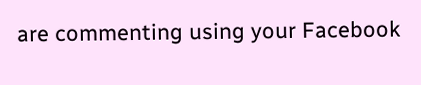are commenting using your Facebook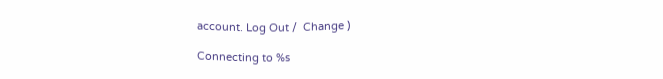account. Log Out /  Change )

Connecting to %s